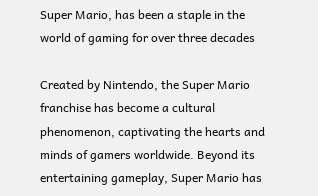Super Mario, has been a staple in the world of gaming for over three decades

Created by Nintendo, the Super Mario franchise has become a cultural phenomenon, captivating the hearts and minds of gamers worldwide. Beyond its entertaining gameplay, Super Mario has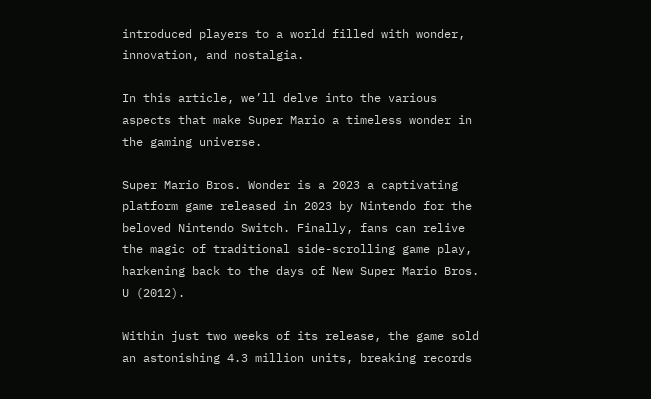introduced players to a world filled with wonder, innovation, and nostalgia.

In this article, we’ll delve into the various aspects that make Super Mario a timeless wonder in the gaming universe.

Super Mario Bros. Wonder is a 2023 a captivating platform game released in 2023 by Nintendo for the beloved Nintendo Switch. Finally, fans can relive the magic of traditional side-scrolling game play, harkening back to the days of New Super Mario Bros. U (2012).

Within just two weeks of its release, the game sold an astonishing 4.3 million units, breaking records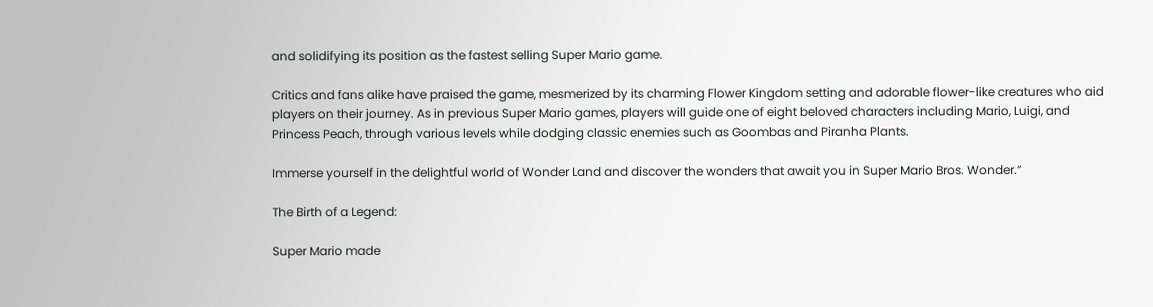and solidifying its position as the fastest selling Super Mario game.

Critics and fans alike have praised the game, mesmerized by its charming Flower Kingdom setting and adorable flower-like creatures who aid players on their journey. As in previous Super Mario games, players will guide one of eight beloved characters including Mario, Luigi, and Princess Peach, through various levels while dodging classic enemies such as Goombas and Piranha Plants.

Immerse yourself in the delightful world of Wonder Land and discover the wonders that await you in Super Mario Bros. Wonder.”

The Birth of a Legend:

Super Mario made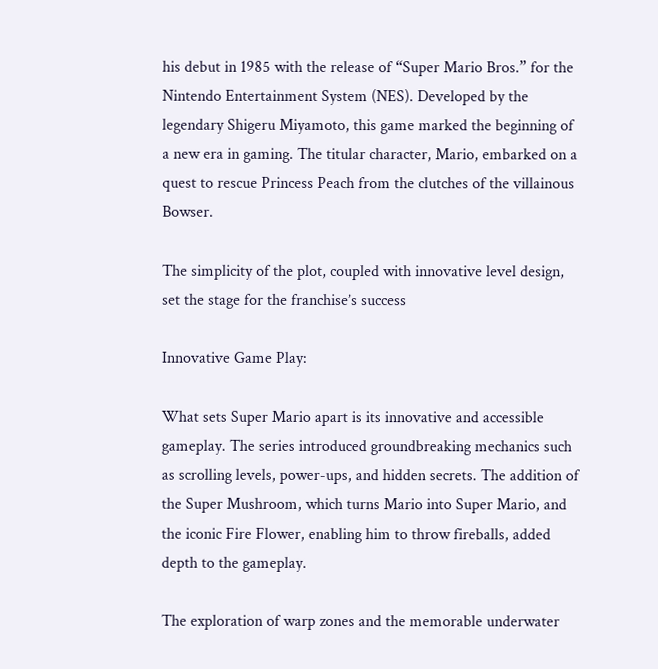his debut in 1985 with the release of “Super Mario Bros.” for the Nintendo Entertainment System (NES). Developed by the legendary Shigeru Miyamoto, this game marked the beginning of a new era in gaming. The titular character, Mario, embarked on a quest to rescue Princess Peach from the clutches of the villainous Bowser.

The simplicity of the plot, coupled with innovative level design, set the stage for the franchise’s success

Innovative Game Play:

What sets Super Mario apart is its innovative and accessible gameplay. The series introduced groundbreaking mechanics such as scrolling levels, power-ups, and hidden secrets. The addition of the Super Mushroom, which turns Mario into Super Mario, and the iconic Fire Flower, enabling him to throw fireballs, added depth to the gameplay.

The exploration of warp zones and the memorable underwater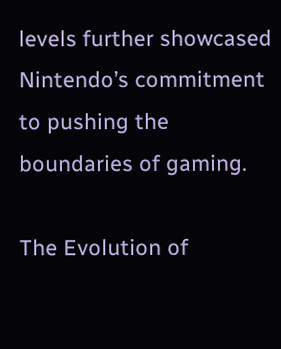levels further showcased Nintendo’s commitment to pushing the boundaries of gaming.

The Evolution of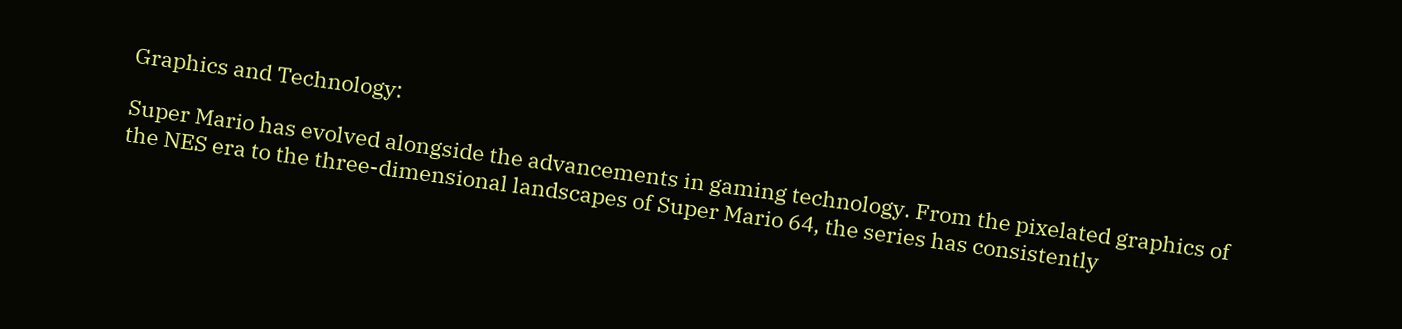Graphics and Technology:

Super Mario has evolved alongside the advancements in gaming technology. From the pixelated graphics of the NES era to the three-dimensional landscapes of Super Mario 64, the series has consistently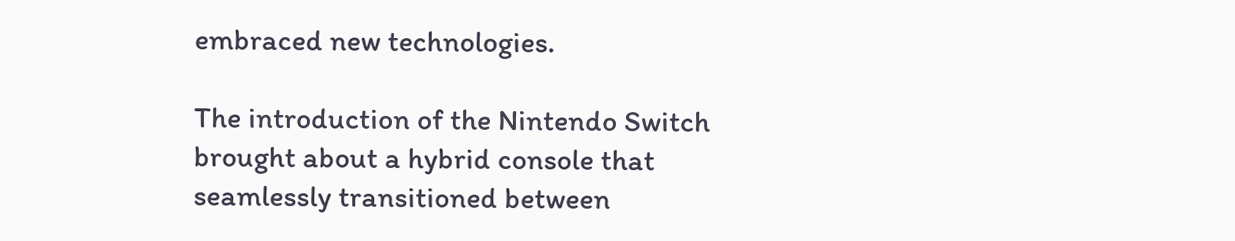embraced new technologies.

The introduction of the Nintendo Switch brought about a hybrid console that seamlessly transitioned between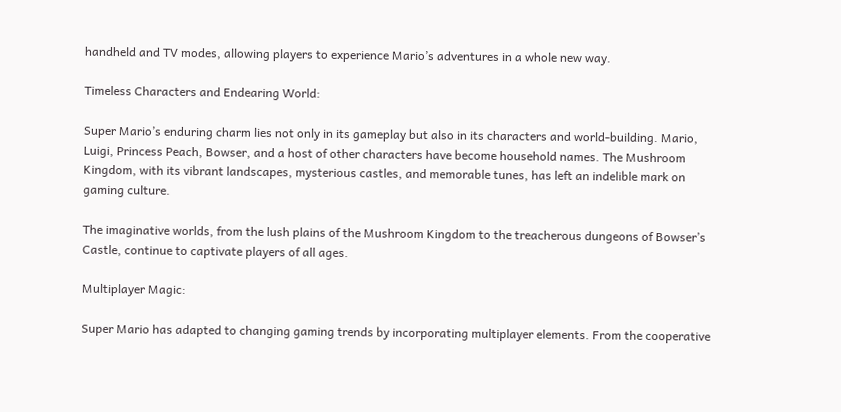handheld and TV modes, allowing players to experience Mario’s adventures in a whole new way.

Timeless Characters and Endearing World:

Super Mario’s enduring charm lies not only in its gameplay but also in its characters and world-building. Mario, Luigi, Princess Peach, Bowser, and a host of other characters have become household names. The Mushroom Kingdom, with its vibrant landscapes, mysterious castles, and memorable tunes, has left an indelible mark on gaming culture.

The imaginative worlds, from the lush plains of the Mushroom Kingdom to the treacherous dungeons of Bowser’s Castle, continue to captivate players of all ages.

Multiplayer Magic:

Super Mario has adapted to changing gaming trends by incorporating multiplayer elements. From the cooperative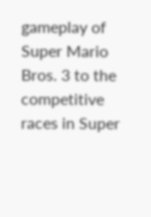gameplay of Super Mario Bros. 3 to the competitive races in Super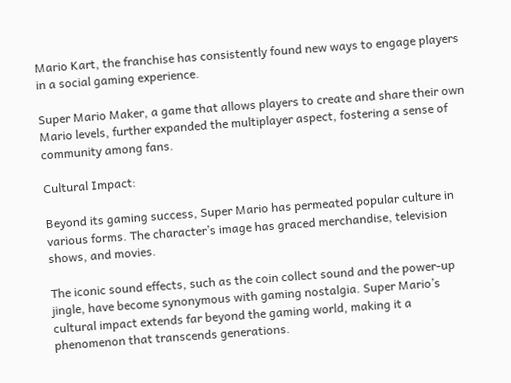Mario Kart, the franchise has consistently found new ways to engage players in a social gaming experience.

Super Mario Maker, a game that allows players to create and share their own Mario levels, further expanded the multiplayer aspect, fostering a sense of community among fans.

Cultural Impact:

Beyond its gaming success, Super Mario has permeated popular culture in various forms. The character’s image has graced merchandise, television shows, and movies.

The iconic sound effects, such as the coin collect sound and the power-up jingle, have become synonymous with gaming nostalgia. Super Mario’s cultural impact extends far beyond the gaming world, making it a phenomenon that transcends generations.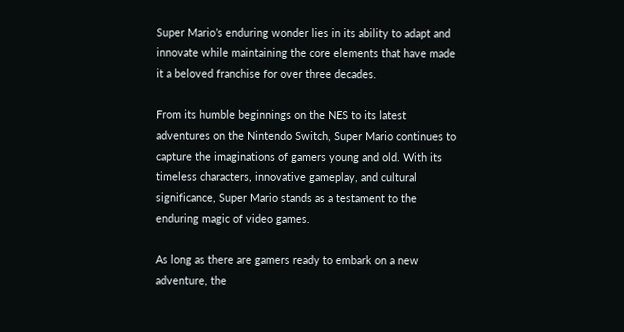Super Mario’s enduring wonder lies in its ability to adapt and innovate while maintaining the core elements that have made it a beloved franchise for over three decades.

From its humble beginnings on the NES to its latest adventures on the Nintendo Switch, Super Mario continues to capture the imaginations of gamers young and old. With its timeless characters, innovative gameplay, and cultural significance, Super Mario stands as a testament to the enduring magic of video games.

As long as there are gamers ready to embark on a new adventure, the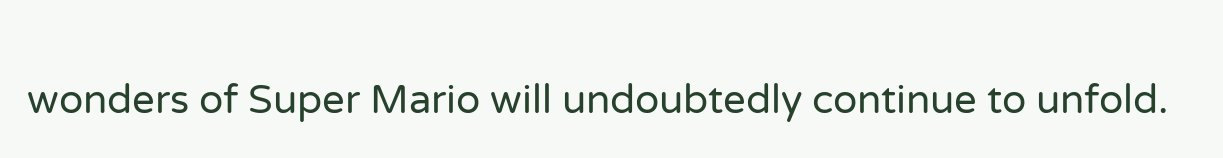wonders of Super Mario will undoubtedly continue to unfold.